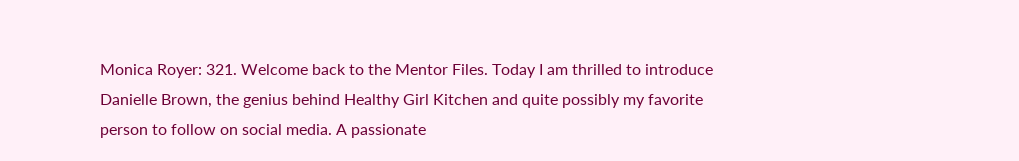Monica Royer: 321. Welcome back to the Mentor Files. Today I am thrilled to introduce Danielle Brown, the genius behind Healthy Girl Kitchen and quite possibly my favorite person to follow on social media. A passionate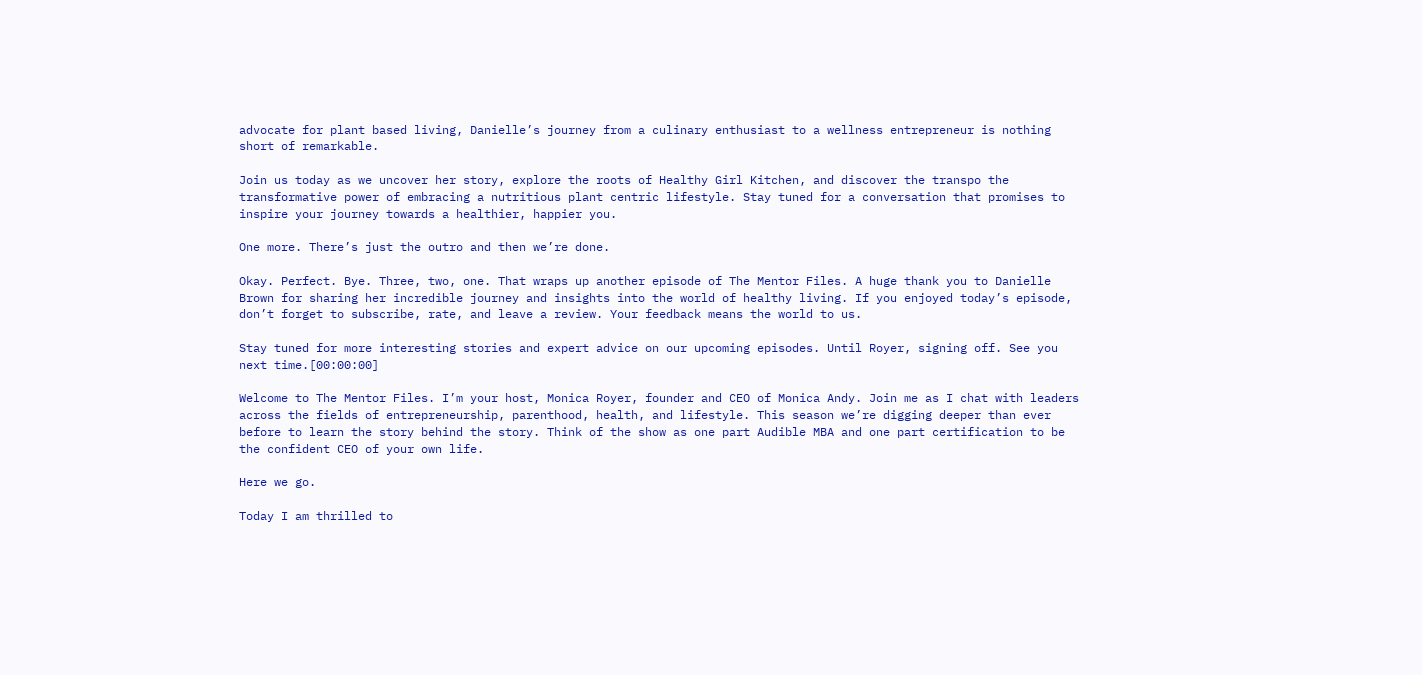advocate for plant based living, Danielle’s journey from a culinary enthusiast to a wellness entrepreneur is nothing short of remarkable.

Join us today as we uncover her story, explore the roots of Healthy Girl Kitchen, and discover the transpo the transformative power of embracing a nutritious plant centric lifestyle. Stay tuned for a conversation that promises to inspire your journey towards a healthier, happier you.

One more. There’s just the outro and then we’re done.

Okay. Perfect. Bye. Three, two, one. That wraps up another episode of The Mentor Files. A huge thank you to Danielle Brown for sharing her incredible journey and insights into the world of healthy living. If you enjoyed today’s episode, don’t forget to subscribe, rate, and leave a review. Your feedback means the world to us.

Stay tuned for more interesting stories and expert advice on our upcoming episodes. Until Royer, signing off. See you next time.[00:00:00]

Welcome to The Mentor Files. I’m your host, Monica Royer, founder and CEO of Monica Andy. Join me as I chat with leaders across the fields of entrepreneurship, parenthood, health, and lifestyle. This season we’re digging deeper than ever before to learn the story behind the story. Think of the show as one part Audible MBA and one part certification to be the confident CEO of your own life.

Here we go.

Today I am thrilled to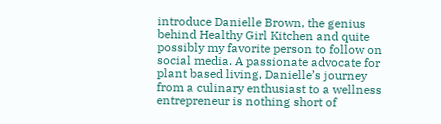introduce Danielle Brown, the genius behind Healthy Girl Kitchen and quite possibly my favorite person to follow on social media. A passionate advocate for plant based living, Danielle’s journey from a culinary enthusiast to a wellness entrepreneur is nothing short of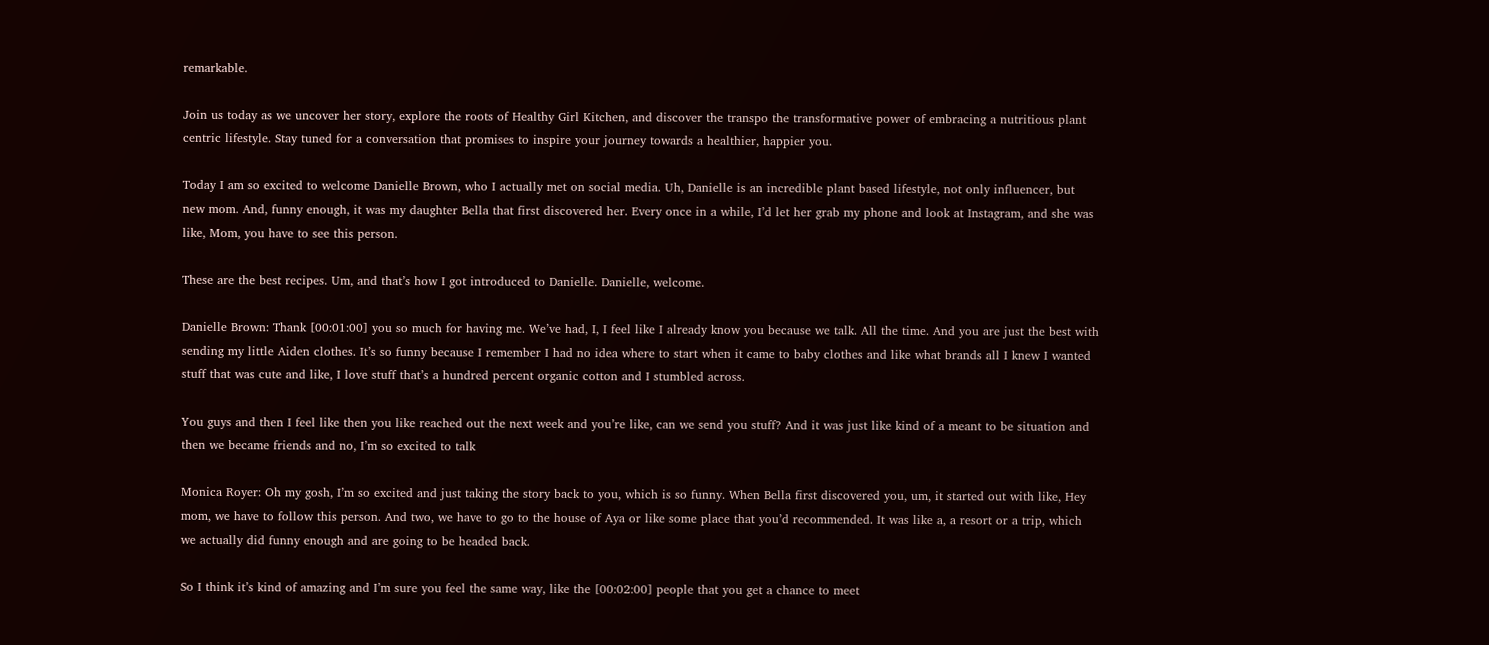remarkable.

Join us today as we uncover her story, explore the roots of Healthy Girl Kitchen, and discover the transpo the transformative power of embracing a nutritious plant centric lifestyle. Stay tuned for a conversation that promises to inspire your journey towards a healthier, happier you.

Today I am so excited to welcome Danielle Brown, who I actually met on social media. Uh, Danielle is an incredible plant based lifestyle, not only influencer, but new mom. And, funny enough, it was my daughter Bella that first discovered her. Every once in a while, I’d let her grab my phone and look at Instagram, and she was like, Mom, you have to see this person.

These are the best recipes. Um, and that’s how I got introduced to Danielle. Danielle, welcome.

Danielle Brown: Thank [00:01:00] you so much for having me. We’ve had, I, I feel like I already know you because we talk. All the time. And you are just the best with sending my little Aiden clothes. It’s so funny because I remember I had no idea where to start when it came to baby clothes and like what brands all I knew I wanted stuff that was cute and like, I love stuff that’s a hundred percent organic cotton and I stumbled across.

You guys and then I feel like then you like reached out the next week and you’re like, can we send you stuff? And it was just like kind of a meant to be situation and then we became friends and no, I’m so excited to talk

Monica Royer: Oh my gosh, I’m so excited and just taking the story back to you, which is so funny. When Bella first discovered you, um, it started out with like, Hey mom, we have to follow this person. And two, we have to go to the house of Aya or like some place that you’d recommended. It was like a, a resort or a trip, which we actually did funny enough and are going to be headed back.

So I think it’s kind of amazing and I’m sure you feel the same way, like the [00:02:00] people that you get a chance to meet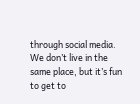through social media. We don’t live in the same place, but it’s fun to get to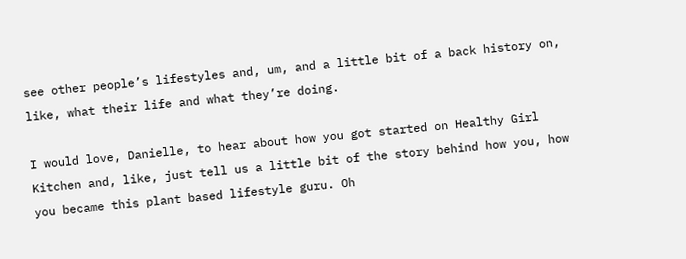see other people’s lifestyles and, um, and a little bit of a back history on, like, what their life and what they’re doing.

I would love, Danielle, to hear about how you got started on Healthy Girl Kitchen and, like, just tell us a little bit of the story behind how you, how you became this plant based lifestyle guru. Oh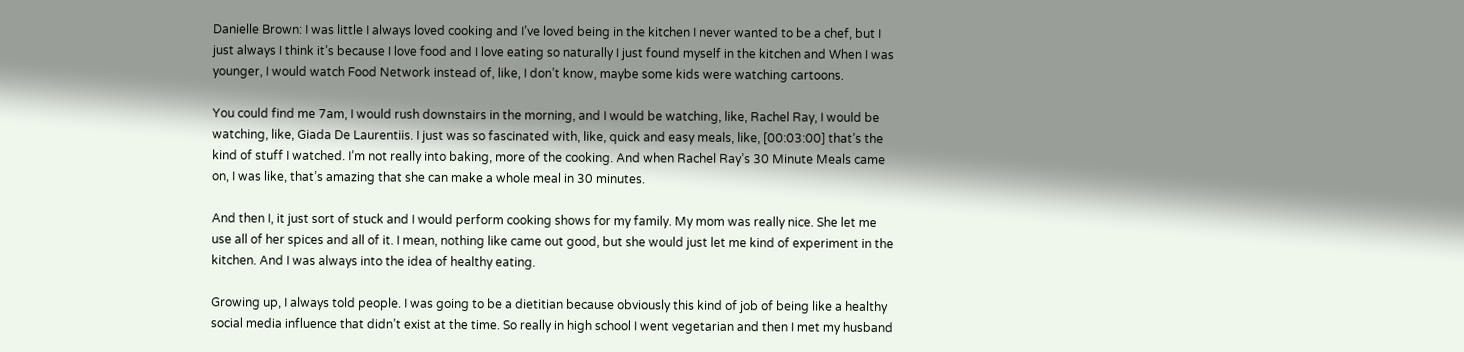Danielle Brown: I was little I always loved cooking and I’ve loved being in the kitchen I never wanted to be a chef, but I just always I think it’s because I love food and I love eating so naturally I just found myself in the kitchen and When I was younger, I would watch Food Network instead of, like, I don’t know, maybe some kids were watching cartoons.

You could find me 7am, I would rush downstairs in the morning, and I would be watching, like, Rachel Ray, I would be watching, like, Giada De Laurentiis. I just was so fascinated with, like, quick and easy meals, like, [00:03:00] that’s the kind of stuff I watched. I’m not really into baking, more of the cooking. And when Rachel Ray’s 30 Minute Meals came on, I was like, that’s amazing that she can make a whole meal in 30 minutes.

And then I, it just sort of stuck and I would perform cooking shows for my family. My mom was really nice. She let me use all of her spices and all of it. I mean, nothing like came out good, but she would just let me kind of experiment in the kitchen. And I was always into the idea of healthy eating.

Growing up, I always told people. I was going to be a dietitian because obviously this kind of job of being like a healthy social media influence that didn’t exist at the time. So really in high school I went vegetarian and then I met my husband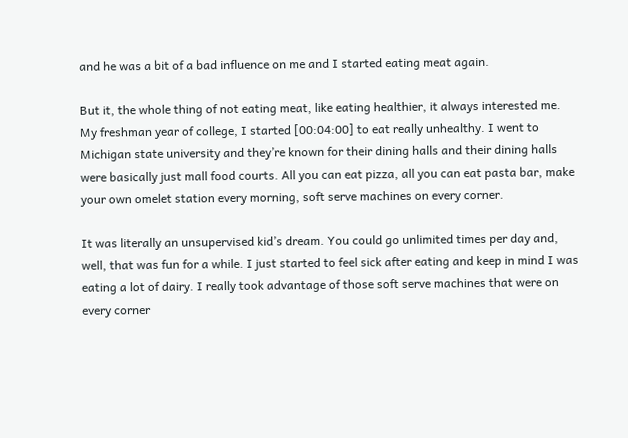and he was a bit of a bad influence on me and I started eating meat again.

But it, the whole thing of not eating meat, like eating healthier, it always interested me. My freshman year of college, I started [00:04:00] to eat really unhealthy. I went to Michigan state university and they’re known for their dining halls and their dining halls were basically just mall food courts. All you can eat pizza, all you can eat pasta bar, make your own omelet station every morning, soft serve machines on every corner.

It was literally an unsupervised kid’s dream. You could go unlimited times per day and, well, that was fun for a while. I just started to feel sick after eating and keep in mind I was eating a lot of dairy. I really took advantage of those soft serve machines that were on every corner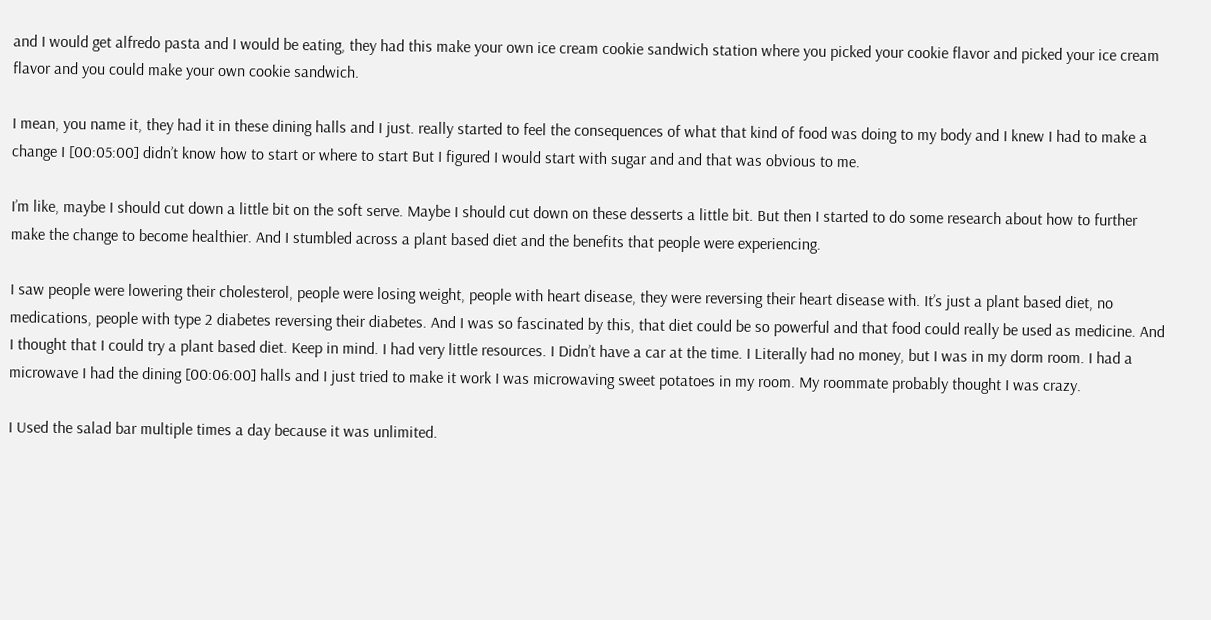and I would get alfredo pasta and I would be eating, they had this make your own ice cream cookie sandwich station where you picked your cookie flavor and picked your ice cream flavor and you could make your own cookie sandwich.

I mean, you name it, they had it in these dining halls and I just. really started to feel the consequences of what that kind of food was doing to my body and I knew I had to make a change I [00:05:00] didn’t know how to start or where to start But I figured I would start with sugar and and that was obvious to me.

I’m like, maybe I should cut down a little bit on the soft serve. Maybe I should cut down on these desserts a little bit. But then I started to do some research about how to further make the change to become healthier. And I stumbled across a plant based diet and the benefits that people were experiencing.

I saw people were lowering their cholesterol, people were losing weight, people with heart disease, they were reversing their heart disease with. It’s just a plant based diet, no medications, people with type 2 diabetes reversing their diabetes. And I was so fascinated by this, that diet could be so powerful and that food could really be used as medicine. And I thought that I could try a plant based diet. Keep in mind. I had very little resources. I Didn’t have a car at the time. I Literally had no money, but I was in my dorm room. I had a microwave I had the dining [00:06:00] halls and I just tried to make it work I was microwaving sweet potatoes in my room. My roommate probably thought I was crazy.

I Used the salad bar multiple times a day because it was unlimited.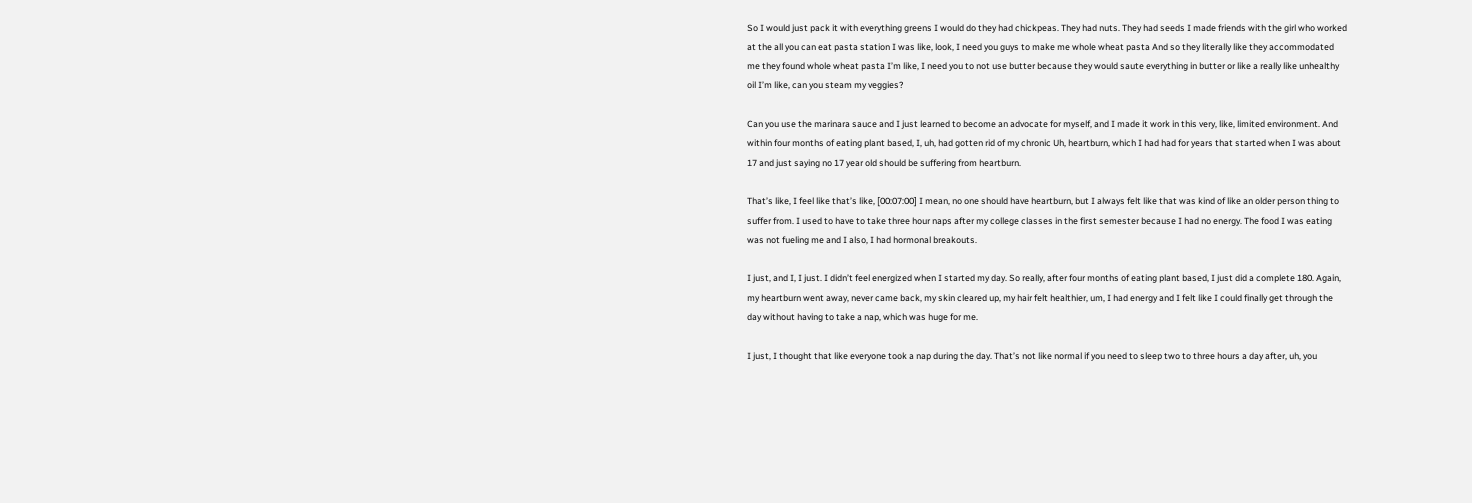So I would just pack it with everything greens I would do they had chickpeas. They had nuts. They had seeds I made friends with the girl who worked at the all you can eat pasta station I was like, look, I need you guys to make me whole wheat pasta And so they literally like they accommodated me they found whole wheat pasta I’m like, I need you to not use butter because they would saute everything in butter or like a really like unhealthy oil I’m like, can you steam my veggies?

Can you use the marinara sauce and I just learned to become an advocate for myself, and I made it work in this very, like, limited environment. And within four months of eating plant based, I, uh, had gotten rid of my chronic Uh, heartburn, which I had had for years that started when I was about 17 and just saying no 17 year old should be suffering from heartburn.

That’s like, I feel like that’s like, [00:07:00] I mean, no one should have heartburn, but I always felt like that was kind of like an older person thing to suffer from. I used to have to take three hour naps after my college classes in the first semester because I had no energy. The food I was eating was not fueling me and I also, I had hormonal breakouts.

I just, and I, I just. I didn’t feel energized when I started my day. So really, after four months of eating plant based, I just did a complete 180. Again, my heartburn went away, never came back, my skin cleared up, my hair felt healthier, um, I had energy and I felt like I could finally get through the day without having to take a nap, which was huge for me.

I just, I thought that like everyone took a nap during the day. That’s not like normal if you need to sleep two to three hours a day after, uh, you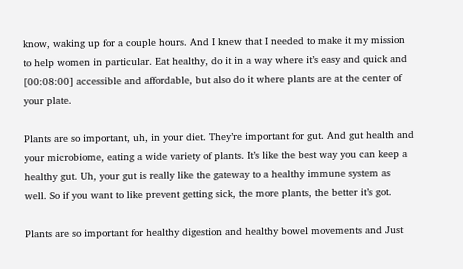know, waking up for a couple hours. And I knew that I needed to make it my mission to help women in particular. Eat healthy, do it in a way where it’s easy and quick and [00:08:00] accessible and affordable, but also do it where plants are at the center of your plate.

Plants are so important, uh, in your diet. They’re important for gut. And gut health and your microbiome, eating a wide variety of plants. It’s like the best way you can keep a healthy gut. Uh, your gut is really like the gateway to a healthy immune system as well. So if you want to like prevent getting sick, the more plants, the better it’s got.

Plants are so important for healthy digestion and healthy bowel movements and Just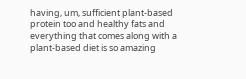having, um, sufficient plant-based protein too and healthy fats and everything that comes along with a plant-based diet is so amazing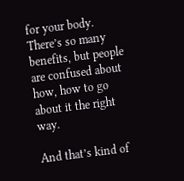for your body. There’s so many benefits, but people are confused about how, how to go about it the right way.

And that’s kind of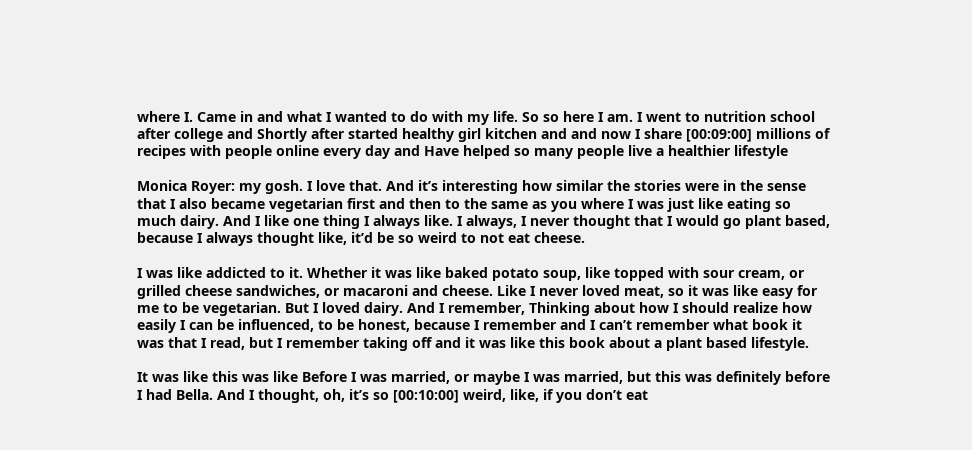where I. Came in and what I wanted to do with my life. So so here I am. I went to nutrition school after college and Shortly after started healthy girl kitchen and and now I share [00:09:00] millions of recipes with people online every day and Have helped so many people live a healthier lifestyle

Monica Royer: my gosh. I love that. And it’s interesting how similar the stories were in the sense that I also became vegetarian first and then to the same as you where I was just like eating so much dairy. And I like one thing I always like. I always, I never thought that I would go plant based, because I always thought like, it’d be so weird to not eat cheese.

I was like addicted to it. Whether it was like baked potato soup, like topped with sour cream, or grilled cheese sandwiches, or macaroni and cheese. Like I never loved meat, so it was like easy for me to be vegetarian. But I loved dairy. And I remember, Thinking about how I should realize how easily I can be influenced, to be honest, because I remember and I can’t remember what book it was that I read, but I remember taking off and it was like this book about a plant based lifestyle.

It was like this was like Before I was married, or maybe I was married, but this was definitely before I had Bella. And I thought, oh, it’s so [00:10:00] weird, like, if you don’t eat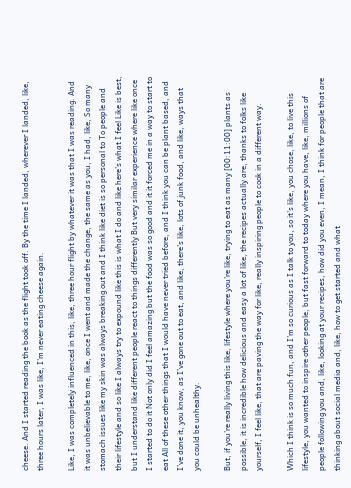cheese. And I started reading the book as the flight took off. By the time I landed, wherever I landed, like, three hours later, I was like, I’m never eating cheese again.

Like, I was completely influenced in this, like, three hour flight by whatever it was that I was reading. And it was unbelievable to me, like, once I went and made the change, the same as you, I had, like, So many stomach issues like my skin was always breaking out and I think like diet is so personal to To people and their lifestyle and so like I always try to expound like this is what I do and like here’s what I feel Like is best, but I understand like different people react to things differently But very similar experience where like once I started to do it Not only did I feel amazing but the food was so good and it it forced me in a way to start to eat All of these other things that I would have never tried before, and I think you can be plant based, and I’ve done it, you know, as I’ve gone out to eat, and like, there’s like, lots of junk food, and like, ways that you could be unhealthy.

But, if you’re really living this like, lifestyle where you’re like, trying to eat as many [00:11:00] plants as possible, it is incredible how delicious and easy a lot of like, the recipes actually are, thanks to folks like yourself, I feel like, that are paving the way for like, really inspiring people to cook in a different way.

Which I think is so much fun, and I’m so curious as I talk to you, so it’s like, you chose, like, to live this lifestyle, you wanted to inspire other people, but fast forward to today where you have, like, millions of people following you and, like, looking at your recipes, how did you even, I mean, I think for people that are thinking about social media and, like, how to get started and what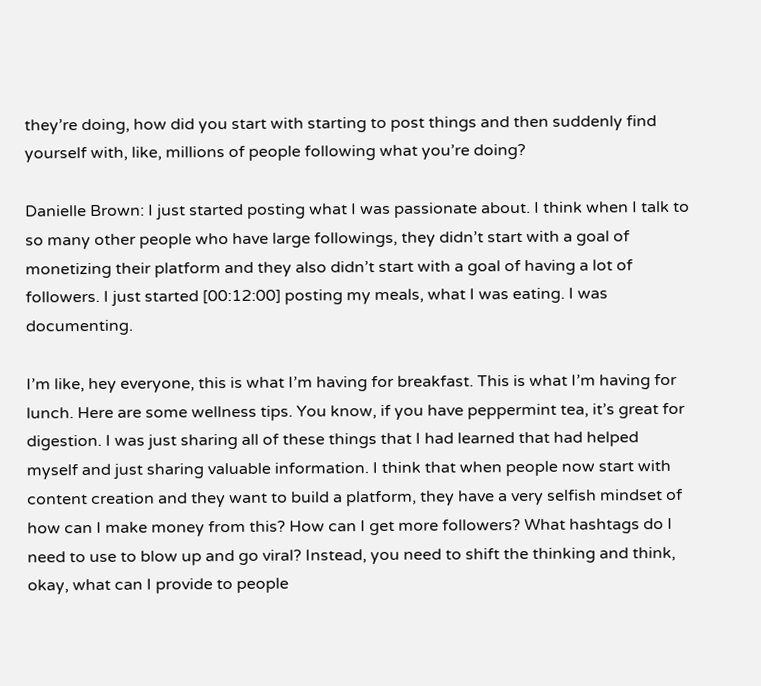they’re doing, how did you start with starting to post things and then suddenly find yourself with, like, millions of people following what you’re doing?

Danielle Brown: I just started posting what I was passionate about. I think when I talk to so many other people who have large followings, they didn’t start with a goal of monetizing their platform and they also didn’t start with a goal of having a lot of followers. I just started [00:12:00] posting my meals, what I was eating. I was documenting.

I’m like, hey everyone, this is what I’m having for breakfast. This is what I’m having for lunch. Here are some wellness tips. You know, if you have peppermint tea, it’s great for digestion. I was just sharing all of these things that I had learned that had helped myself and just sharing valuable information. I think that when people now start with content creation and they want to build a platform, they have a very selfish mindset of how can I make money from this? How can I get more followers? What hashtags do I need to use to blow up and go viral? Instead, you need to shift the thinking and think, okay, what can I provide to people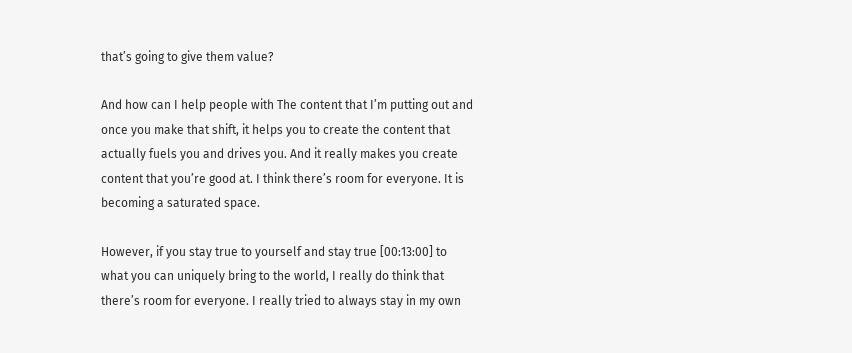that’s going to give them value?

And how can I help people with The content that I’m putting out and once you make that shift, it helps you to create the content that actually fuels you and drives you. And it really makes you create content that you’re good at. I think there’s room for everyone. It is becoming a saturated space.

However, if you stay true to yourself and stay true [00:13:00] to what you can uniquely bring to the world, I really do think that there’s room for everyone. I really tried to always stay in my own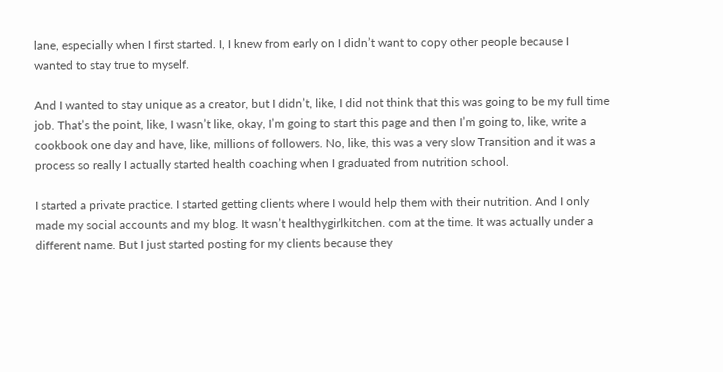lane, especially when I first started. I, I knew from early on I didn’t want to copy other people because I wanted to stay true to myself.

And I wanted to stay unique as a creator, but I didn’t, like, I did not think that this was going to be my full time job. That’s the point, like, I wasn’t like, okay, I’m going to start this page and then I’m going to, like, write a cookbook one day and have, like, millions of followers. No, like, this was a very slow Transition and it was a process so really I actually started health coaching when I graduated from nutrition school.

I started a private practice. I started getting clients where I would help them with their nutrition. And I only made my social accounts and my blog. It wasn’t healthygirlkitchen. com at the time. It was actually under a different name. But I just started posting for my clients because they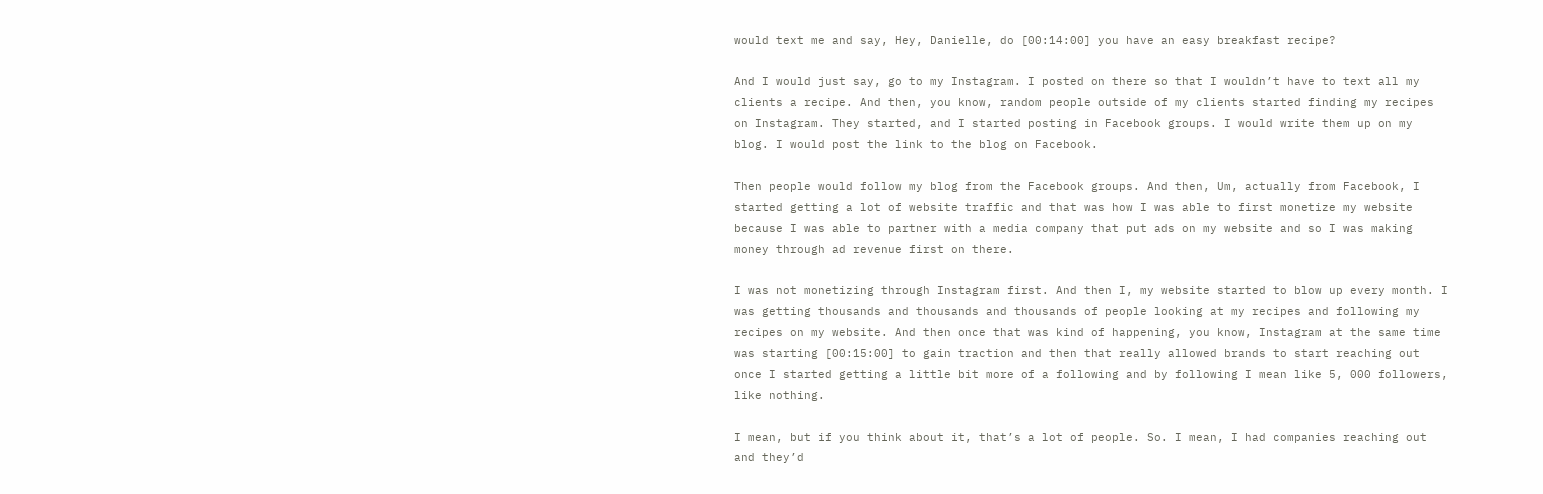would text me and say, Hey, Danielle, do [00:14:00] you have an easy breakfast recipe?

And I would just say, go to my Instagram. I posted on there so that I wouldn’t have to text all my clients a recipe. And then, you know, random people outside of my clients started finding my recipes on Instagram. They started, and I started posting in Facebook groups. I would write them up on my blog. I would post the link to the blog on Facebook.

Then people would follow my blog from the Facebook groups. And then, Um, actually from Facebook, I started getting a lot of website traffic and that was how I was able to first monetize my website because I was able to partner with a media company that put ads on my website and so I was making money through ad revenue first on there.

I was not monetizing through Instagram first. And then I, my website started to blow up every month. I was getting thousands and thousands and thousands of people looking at my recipes and following my recipes on my website. And then once that was kind of happening, you know, Instagram at the same time was starting [00:15:00] to gain traction and then that really allowed brands to start reaching out once I started getting a little bit more of a following and by following I mean like 5, 000 followers, like nothing.

I mean, but if you think about it, that’s a lot of people. So. I mean, I had companies reaching out and they’d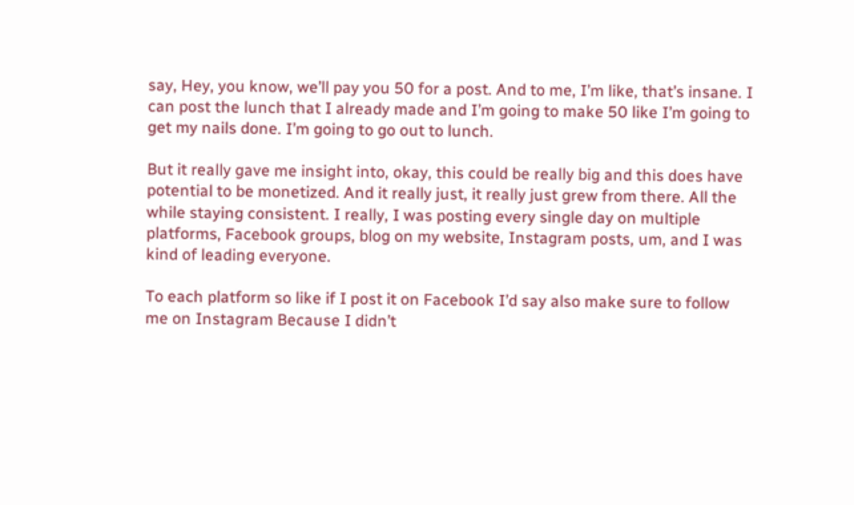say, Hey, you know, we’ll pay you 50 for a post. And to me, I’m like, that’s insane. I can post the lunch that I already made and I’m going to make 50 like I’m going to get my nails done. I’m going to go out to lunch.

But it really gave me insight into, okay, this could be really big and this does have potential to be monetized. And it really just, it really just grew from there. All the while staying consistent. I really, I was posting every single day on multiple platforms, Facebook groups, blog on my website, Instagram posts, um, and I was kind of leading everyone.

To each platform so like if I post it on Facebook I’d say also make sure to follow me on Instagram Because I didn’t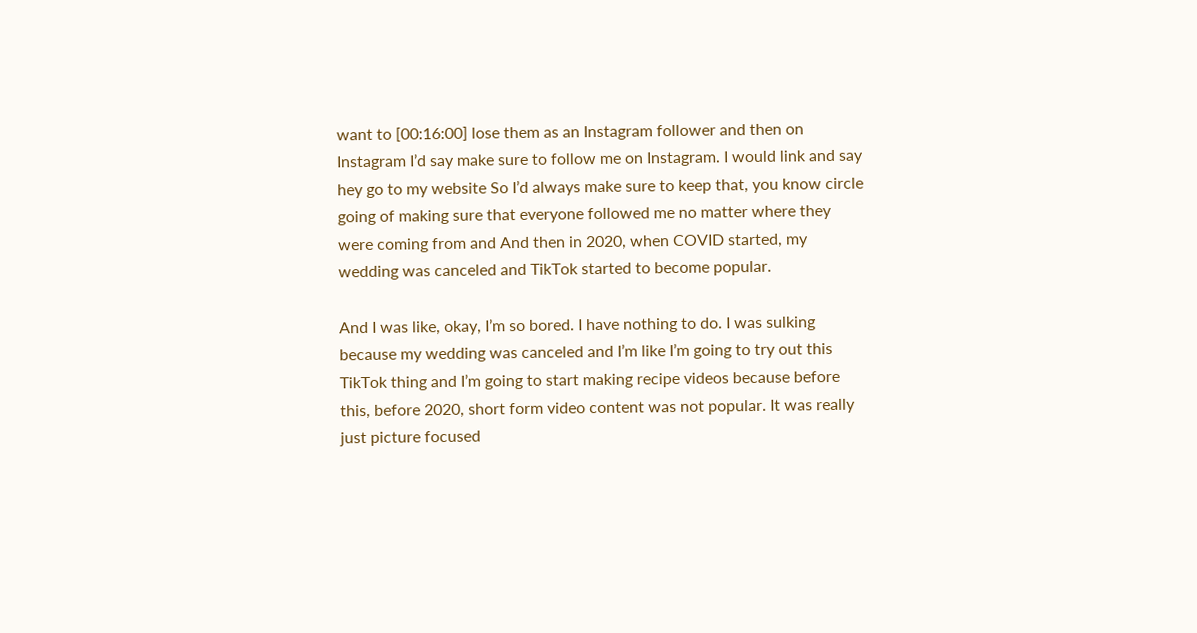want to [00:16:00] lose them as an Instagram follower and then on Instagram I’d say make sure to follow me on Instagram. I would link and say hey go to my website So I’d always make sure to keep that, you know circle going of making sure that everyone followed me no matter where they were coming from and And then in 2020, when COVID started, my wedding was canceled and TikTok started to become popular.

And I was like, okay, I’m so bored. I have nothing to do. I was sulking because my wedding was canceled and I’m like I’m going to try out this TikTok thing and I’m going to start making recipe videos because before this, before 2020, short form video content was not popular. It was really just picture focused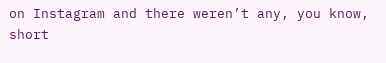on Instagram and there weren’t any, you know, short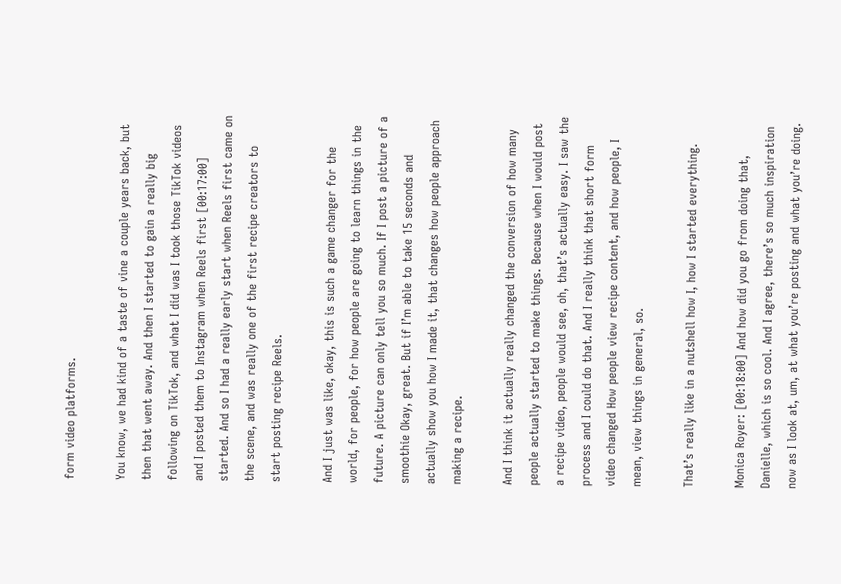form video platforms.

You know, we had kind of a taste of vine a couple years back, but then that went away. And then I started to gain a really big following on TikTok, and what I did was I took those TikTok videos and I posted them to Instagram when Reels first [00:17:00] started. And so I had a really early start when Reels first came on the scene, and was really one of the first recipe creators to start posting recipe Reels.

And I just was like, okay, this is such a game changer for the world, for people, for how people are going to learn things in the future. A picture can only tell you so much. If I post a picture of a smoothie Okay, great. But if I’m able to take 15 seconds and actually show you how I made it, that changes how people approach making a recipe.

And I think it actually really changed the conversion of how many people actually started to make things. Because when I would post a recipe video, people would see, oh, that’s actually easy. I saw the process and I could do that. And I really think that short form video changed How people view recipe content, and how people, I mean, view things in general, so.

That’s really like in a nutshell how I, how I started everything.

Monica Royer: [00:18:00] And how did you go from doing that, Danielle, which is so cool. And I agree, there’s so much inspiration now as I look at, um, at what you’re posting and what you’re doing.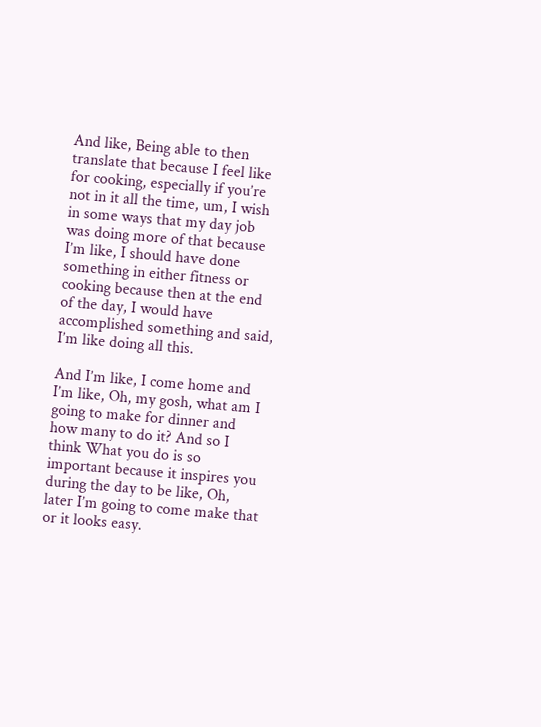And like, Being able to then translate that because I feel like for cooking, especially if you’re not in it all the time, um, I wish in some ways that my day job was doing more of that because I’m like, I should have done something in either fitness or cooking because then at the end of the day, I would have accomplished something and said, I’m like doing all this.

And I’m like, I come home and I’m like, Oh, my gosh, what am I going to make for dinner and how many to do it? And so I think What you do is so important because it inspires you during the day to be like, Oh, later I’m going to come make that or it looks easy.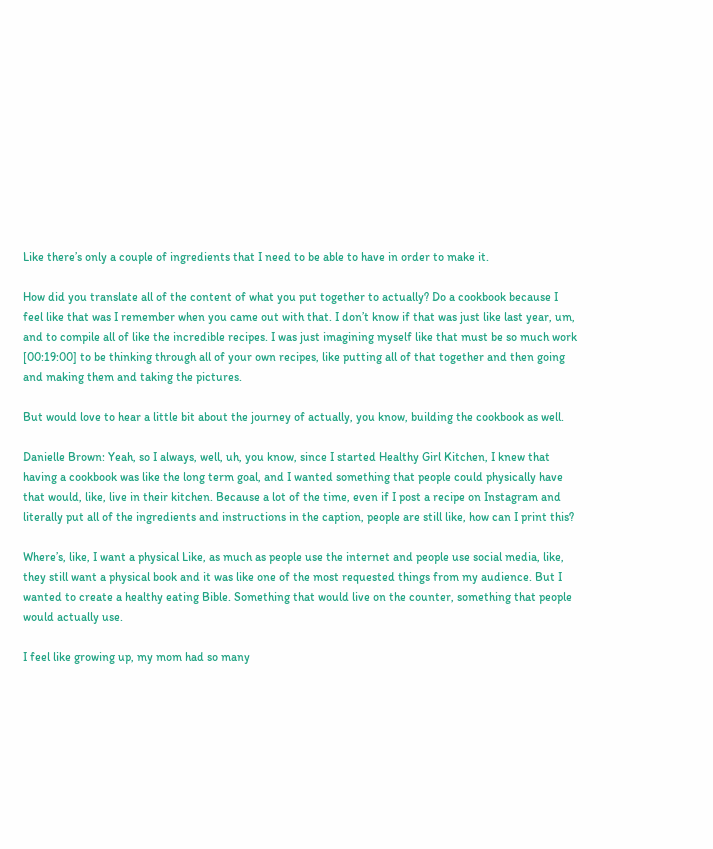Like there’s only a couple of ingredients that I need to be able to have in order to make it.

How did you translate all of the content of what you put together to actually? Do a cookbook because I feel like that was I remember when you came out with that. I don’t know if that was just like last year, um, and to compile all of like the incredible recipes. I was just imagining myself like that must be so much work [00:19:00] to be thinking through all of your own recipes, like putting all of that together and then going and making them and taking the pictures.

But would love to hear a little bit about the journey of actually, you know, building the cookbook as well.

Danielle Brown: Yeah, so I always, well, uh, you know, since I started Healthy Girl Kitchen, I knew that having a cookbook was like the long term goal, and I wanted something that people could physically have that would, like, live in their kitchen. Because a lot of the time, even if I post a recipe on Instagram and literally put all of the ingredients and instructions in the caption, people are still like, how can I print this?

Where’s, like, I want a physical Like, as much as people use the internet and people use social media, like, they still want a physical book and it was like one of the most requested things from my audience. But I wanted to create a healthy eating Bible. Something that would live on the counter, something that people would actually use.

I feel like growing up, my mom had so many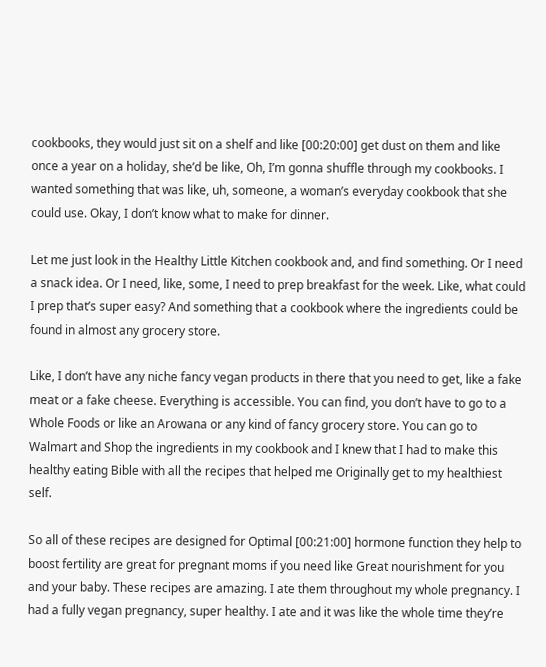cookbooks, they would just sit on a shelf and like [00:20:00] get dust on them and like once a year on a holiday, she’d be like, Oh, I’m gonna shuffle through my cookbooks. I wanted something that was like, uh, someone, a woman’s everyday cookbook that she could use. Okay, I don’t know what to make for dinner.

Let me just look in the Healthy Little Kitchen cookbook and, and find something. Or I need a snack idea. Or I need, like, some, I need to prep breakfast for the week. Like, what could I prep that’s super easy? And something that a cookbook where the ingredients could be found in almost any grocery store.

Like, I don’t have any niche fancy vegan products in there that you need to get, like a fake meat or a fake cheese. Everything is accessible. You can find, you don’t have to go to a Whole Foods or like an Arowana or any kind of fancy grocery store. You can go to Walmart and Shop the ingredients in my cookbook and I knew that I had to make this healthy eating Bible with all the recipes that helped me Originally get to my healthiest self.

So all of these recipes are designed for Optimal [00:21:00] hormone function they help to boost fertility are great for pregnant moms if you need like Great nourishment for you and your baby. These recipes are amazing. I ate them throughout my whole pregnancy. I had a fully vegan pregnancy, super healthy. I ate and it was like the whole time they’re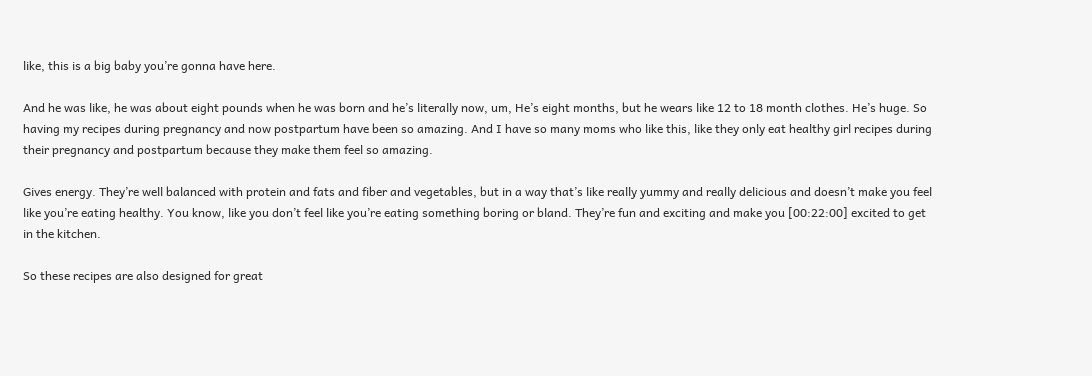like, this is a big baby you’re gonna have here.

And he was like, he was about eight pounds when he was born and he’s literally now, um, He’s eight months, but he wears like 12 to 18 month clothes. He’s huge. So having my recipes during pregnancy and now postpartum have been so amazing. And I have so many moms who like this, like they only eat healthy girl recipes during their pregnancy and postpartum because they make them feel so amazing.

Gives energy. They’re well balanced with protein and fats and fiber and vegetables, but in a way that’s like really yummy and really delicious and doesn’t make you feel like you’re eating healthy. You know, like you don’t feel like you’re eating something boring or bland. They’re fun and exciting and make you [00:22:00] excited to get in the kitchen.

So these recipes are also designed for great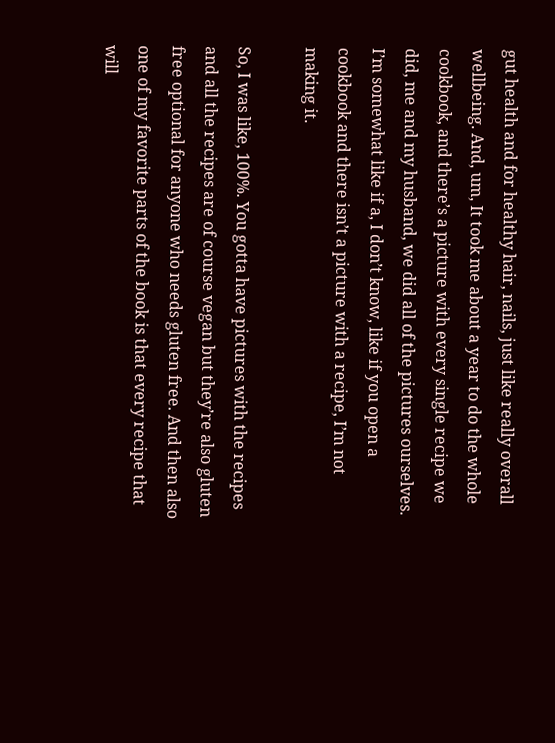gut health and for healthy hair, nails, just like really overall wellbeing. And, um, It took me about a year to do the whole cookbook, and there’s a picture with every single recipe we did, me and my husband, we did all of the pictures ourselves. I’m somewhat like if a, I don’t know, like if you open a cookbook and there isn’t a picture with a recipe, I’m not making it.

So, I was like, 100%. You gotta have pictures with the recipes and all the recipes are of course vegan but they’re also gluten free optional for anyone who needs gluten free. And then also one of my favorite parts of the book is that every recipe that will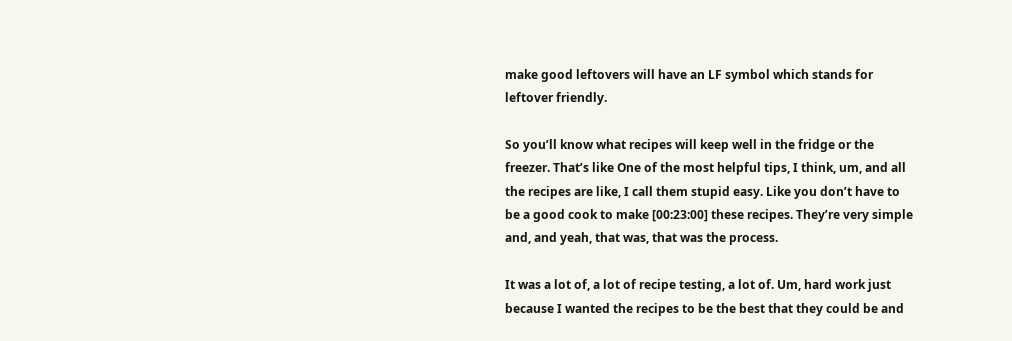make good leftovers will have an LF symbol which stands for leftover friendly.

So you’ll know what recipes will keep well in the fridge or the freezer. That’s like One of the most helpful tips, I think, um, and all the recipes are like, I call them stupid easy. Like you don’t have to be a good cook to make [00:23:00] these recipes. They’re very simple and, and yeah, that was, that was the process.

It was a lot of, a lot of recipe testing, a lot of. Um, hard work just because I wanted the recipes to be the best that they could be and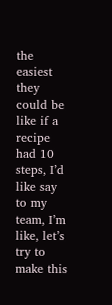the easiest they could be like if a recipe had 10 steps, I’d like say to my team, I’m like, let’s try to make this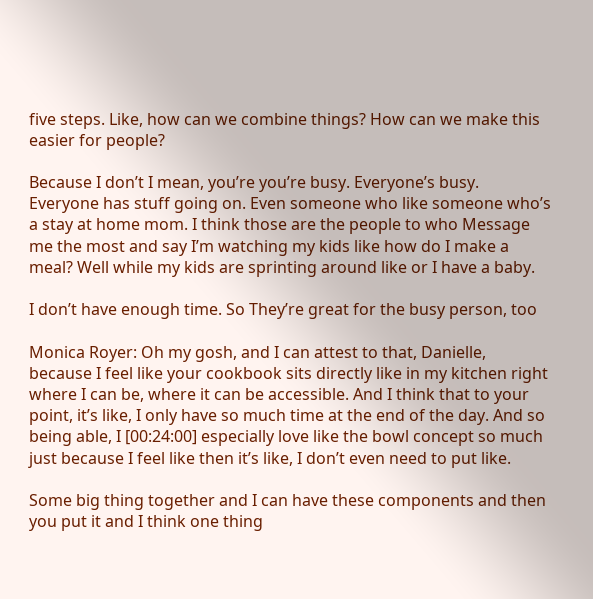five steps. Like, how can we combine things? How can we make this easier for people?

Because I don’t I mean, you’re you’re busy. Everyone’s busy. Everyone has stuff going on. Even someone who like someone who’s a stay at home mom. I think those are the people to who Message me the most and say I’m watching my kids like how do I make a meal? Well while my kids are sprinting around like or I have a baby.

I don’t have enough time. So They’re great for the busy person, too

Monica Royer: Oh my gosh, and I can attest to that, Danielle, because I feel like your cookbook sits directly like in my kitchen right where I can be, where it can be accessible. And I think that to your point, it’s like, I only have so much time at the end of the day. And so being able, I [00:24:00] especially love like the bowl concept so much just because I feel like then it’s like, I don’t even need to put like.

Some big thing together and I can have these components and then you put it and I think one thing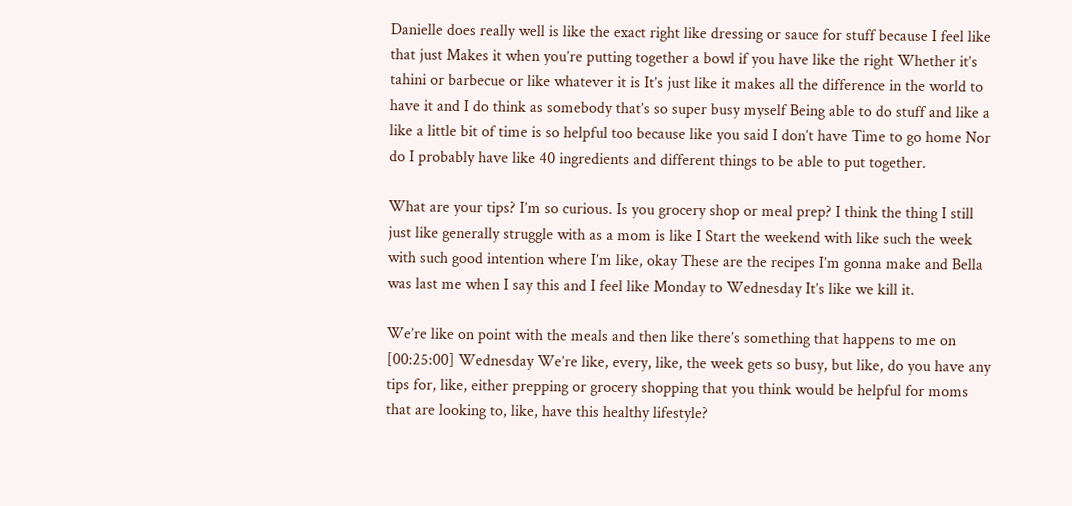Danielle does really well is like the exact right like dressing or sauce for stuff because I feel like that just Makes it when you’re putting together a bowl if you have like the right Whether it’s tahini or barbecue or like whatever it is It’s just like it makes all the difference in the world to have it and I do think as somebody that’s so super busy myself Being able to do stuff and like a like a little bit of time is so helpful too because like you said I don’t have Time to go home Nor do I probably have like 40 ingredients and different things to be able to put together.

What are your tips? I’m so curious. Is you grocery shop or meal prep? I think the thing I still just like generally struggle with as a mom is like I Start the weekend with like such the week with such good intention where I’m like, okay These are the recipes I’m gonna make and Bella was last me when I say this and I feel like Monday to Wednesday It’s like we kill it.

We’re like on point with the meals and then like there’s something that happens to me on [00:25:00] Wednesday We’re like, every, like, the week gets so busy, but like, do you have any tips for, like, either prepping or grocery shopping that you think would be helpful for moms that are looking to, like, have this healthy lifestyle?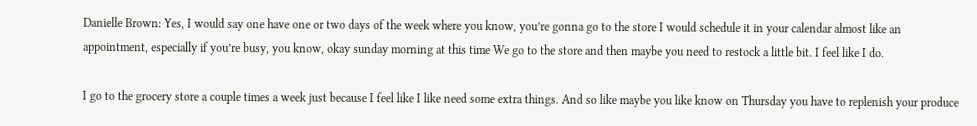Danielle Brown: Yes, I would say one have one or two days of the week where you know, you’re gonna go to the store I would schedule it in your calendar almost like an appointment, especially if you’re busy, you know, okay sunday morning at this time We go to the store and then maybe you need to restock a little bit. I feel like I do.

I go to the grocery store a couple times a week just because I feel like I like need some extra things. And so like maybe you like know on Thursday you have to replenish your produce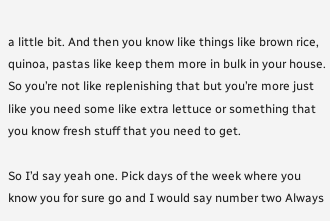a little bit. And then you know like things like brown rice, quinoa, pastas like keep them more in bulk in your house. So you’re not like replenishing that but you’re more just like you need some like extra lettuce or something that you know fresh stuff that you need to get.

So I’d say yeah one. Pick days of the week where you know you for sure go and I would say number two Always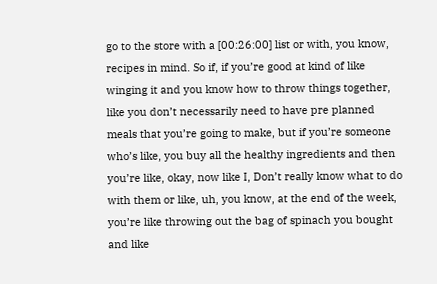go to the store with a [00:26:00] list or with, you know, recipes in mind. So if, if you’re good at kind of like winging it and you know how to throw things together, like you don’t necessarily need to have pre planned meals that you’re going to make, but if you’re someone who’s like, you buy all the healthy ingredients and then you’re like, okay, now like I, Don’t really know what to do with them or like, uh, you know, at the end of the week, you’re like throwing out the bag of spinach you bought and like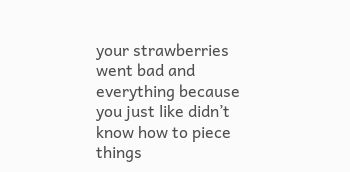your strawberries went bad and everything because you just like didn’t know how to piece things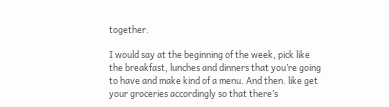together.

I would say at the beginning of the week, pick like the breakfast, lunches and dinners that you’re going to have and make kind of a menu. And then. like get your groceries accordingly so that there’s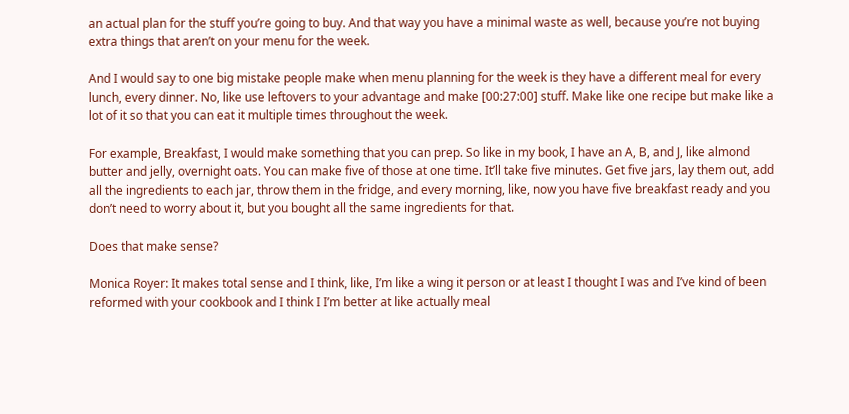an actual plan for the stuff you’re going to buy. And that way you have a minimal waste as well, because you’re not buying extra things that aren’t on your menu for the week.

And I would say to one big mistake people make when menu planning for the week is they have a different meal for every lunch, every dinner. No, like use leftovers to your advantage and make [00:27:00] stuff. Make like one recipe but make like a lot of it so that you can eat it multiple times throughout the week.

For example, Breakfast, I would make something that you can prep. So like in my book, I have an A, B, and J, like almond butter and jelly, overnight oats. You can make five of those at one time. It’ll take five minutes. Get five jars, lay them out, add all the ingredients to each jar, throw them in the fridge, and every morning, like, now you have five breakfast ready and you don’t need to worry about it, but you bought all the same ingredients for that.

Does that make sense?

Monica Royer: It makes total sense and I think, like, I’m like a wing it person or at least I thought I was and I’ve kind of been reformed with your cookbook and I think I I’m better at like actually meal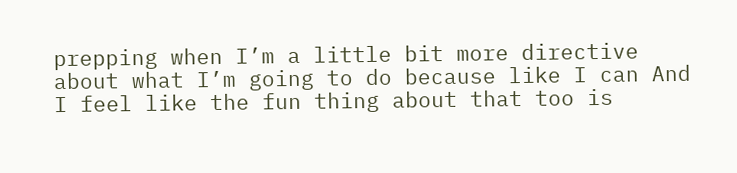prepping when I’m a little bit more directive about what I’m going to do because like I can And I feel like the fun thing about that too is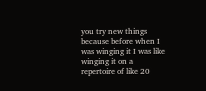you try new things because before when I was winging it I was like winging it on a repertoire of like 20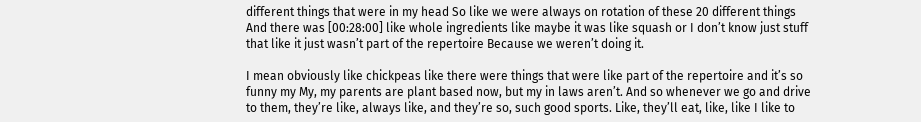different things that were in my head So like we were always on rotation of these 20 different things And there was [00:28:00] like whole ingredients like maybe it was like squash or I don’t know just stuff that like it just wasn’t part of the repertoire Because we weren’t doing it.

I mean obviously like chickpeas like there were things that were like part of the repertoire and it’s so funny my My, my parents are plant based now, but my in laws aren’t. And so whenever we go and drive to them, they’re like, always like, and they’re so, such good sports. Like, they’ll eat, like, like I like to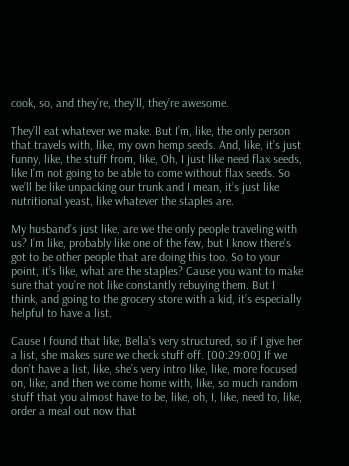cook, so, and they’re, they’ll, they’re awesome.

They’ll eat whatever we make. But I’m, like, the only person that travels with, like, my own hemp seeds. And, like, it’s just funny, like, the stuff from, like, Oh, I just like need flax seeds, like I’m not going to be able to come without flax seeds. So we’ll be like unpacking our trunk and I mean, it’s just like nutritional yeast, like whatever the staples are.

My husband’s just like, are we the only people traveling with us? I’m like, probably like one of the few, but I know there’s got to be other people that are doing this too. So to your point, it’s like, what are the staples? Cause you want to make sure that you’re not like constantly rebuying them. But I think, and going to the grocery store with a kid, it’s especially helpful to have a list.

Cause I found that like, Bella’s very structured, so if I give her a list, she makes sure we check stuff off. [00:29:00] If we don’t have a list, like, she’s very intro like, like, more focused on, like, and then we come home with, like, so much random stuff that you almost have to be, like, oh, I, like, need to, like, order a meal out now that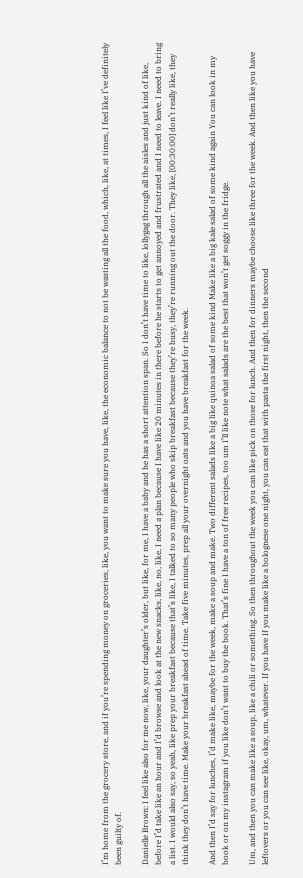I’m home from the grocery store, and if you’re spending money on groceries, like, you want to make sure you have, like, the economic balance to not be wasting all the food, which, like, at times, I feel like I’ve definitely been guilty of.

Danielle Brown: I feel like also for me now, like, your daughter’s older, but like, for me, I have a baby and he has a short attention span. So I don’t have time to like, lollygag through all the aisles and just kind of like, before I’d take like an hour and I’d browse and look at the new snacks, like, no, like, I need a plan because I have like 20 minutes in there before he starts to get annoyed and frustrated and I need to leave. I need to bring a list. I would also say, so yeah, like prep your breakfast because that’s like, I talked to so many people who skip breakfast because they’re busy, they’re running out the door. They like, [00:30:00] don’t really like, they think they don’t have time. Make your breakfast ahead of time. Take five minutes, prep all your overnight oats and you have breakfast for the week.

And then I’d say for lunches, I’d make like, maybe for the week, make a soup and make. Two different salads like a big like quinoa salad of some kind Make like a big kale salad of some kind again You can look in my book or on my instagram if you like don’t want to buy the book. That’s fine I have a ton of free recipes, too um I’ll like note what salads are the best that won’t get soggy in the fridge.

Um, and then you can make like a soup, like a chili or something. So then throughout the week you can like pick on those for lunch. And then for dinners maybe choose like three for the week. And then like you have leftovers or you can see like, okay, um, whatever. If you have If you make like a bolognese one night, you can eat that with pasta the first night, then the second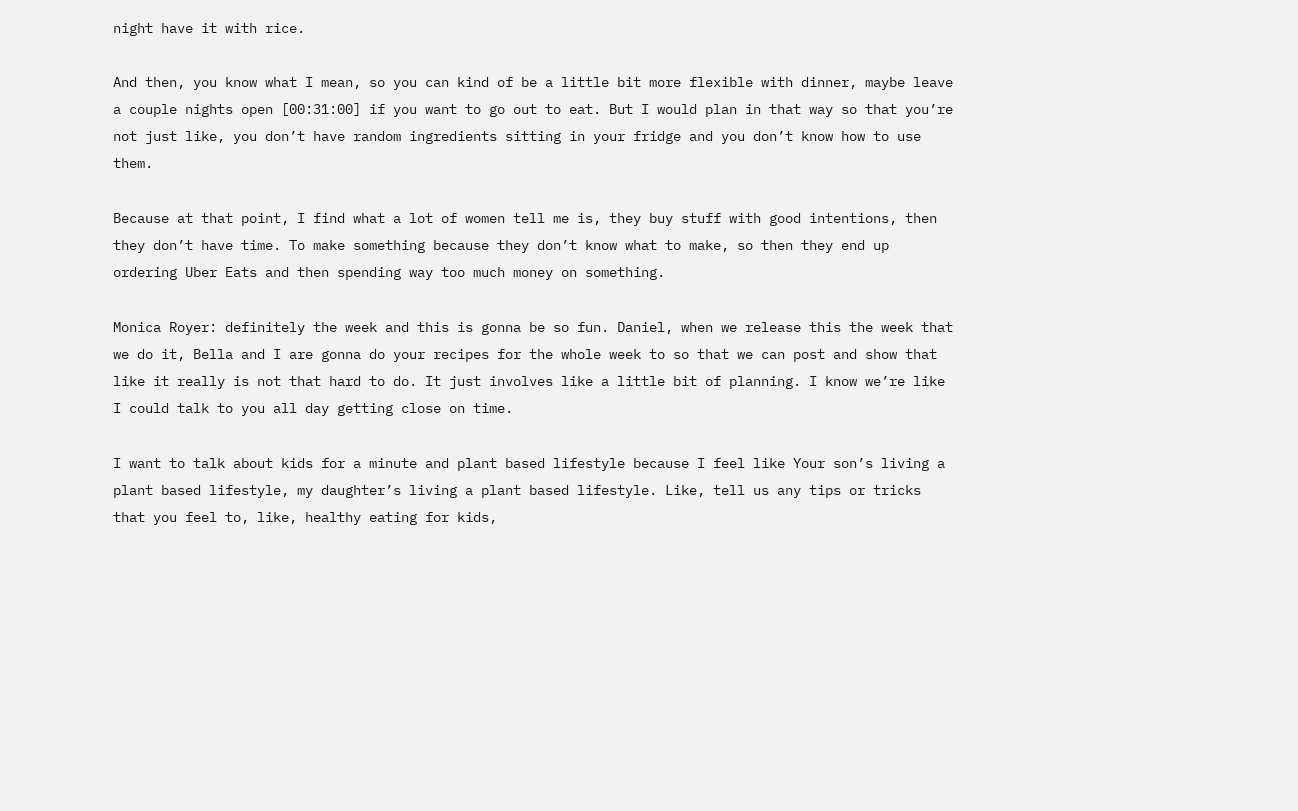night have it with rice.

And then, you know what I mean, so you can kind of be a little bit more flexible with dinner, maybe leave a couple nights open [00:31:00] if you want to go out to eat. But I would plan in that way so that you’re not just like, you don’t have random ingredients sitting in your fridge and you don’t know how to use them.

Because at that point, I find what a lot of women tell me is, they buy stuff with good intentions, then they don’t have time. To make something because they don’t know what to make, so then they end up ordering Uber Eats and then spending way too much money on something.

Monica Royer: definitely the week and this is gonna be so fun. Daniel, when we release this the week that we do it, Bella and I are gonna do your recipes for the whole week to so that we can post and show that like it really is not that hard to do. It just involves like a little bit of planning. I know we’re like I could talk to you all day getting close on time.

I want to talk about kids for a minute and plant based lifestyle because I feel like Your son’s living a plant based lifestyle, my daughter’s living a plant based lifestyle. Like, tell us any tips or tricks that you feel to, like, healthy eating for kids,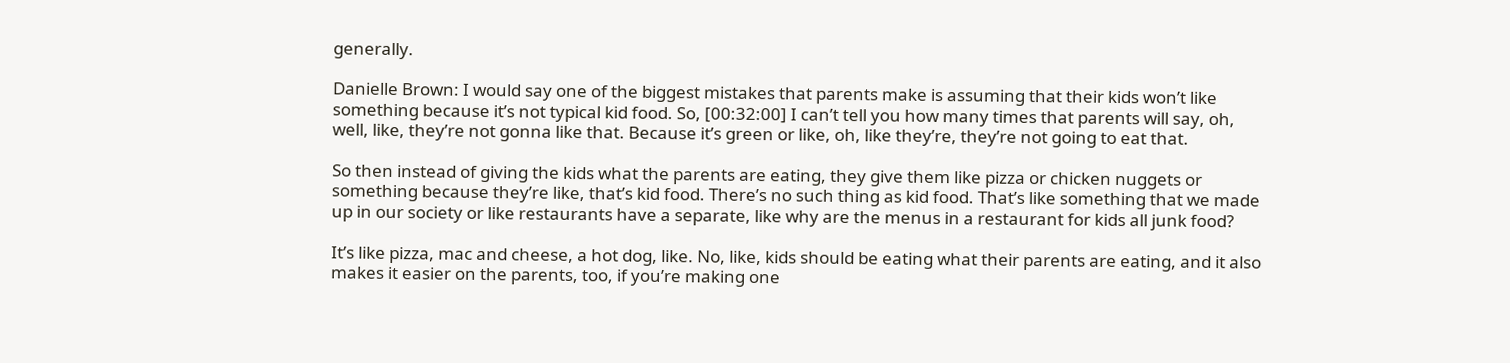generally.

Danielle Brown: I would say one of the biggest mistakes that parents make is assuming that their kids won’t like something because it’s not typical kid food. So, [00:32:00] I can’t tell you how many times that parents will say, oh, well, like, they’re not gonna like that. Because it’s green or like, oh, like they’re, they’re not going to eat that.

So then instead of giving the kids what the parents are eating, they give them like pizza or chicken nuggets or something because they’re like, that’s kid food. There’s no such thing as kid food. That’s like something that we made up in our society or like restaurants have a separate, like why are the menus in a restaurant for kids all junk food?

It’s like pizza, mac and cheese, a hot dog, like. No, like, kids should be eating what their parents are eating, and it also makes it easier on the parents, too, if you’re making one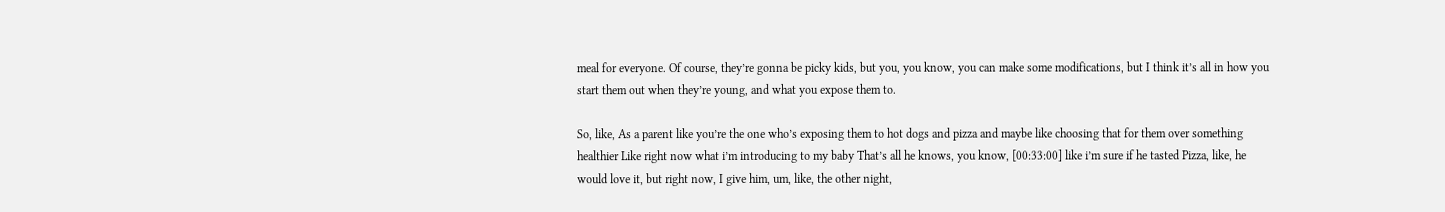meal for everyone. Of course, they’re gonna be picky kids, but you, you know, you can make some modifications, but I think it’s all in how you start them out when they’re young, and what you expose them to.

So, like, As a parent like you’re the one who’s exposing them to hot dogs and pizza and maybe like choosing that for them over something healthier Like right now what i’m introducing to my baby That’s all he knows, you know, [00:33:00] like i’m sure if he tasted Pizza, like, he would love it, but right now, I give him, um, like, the other night,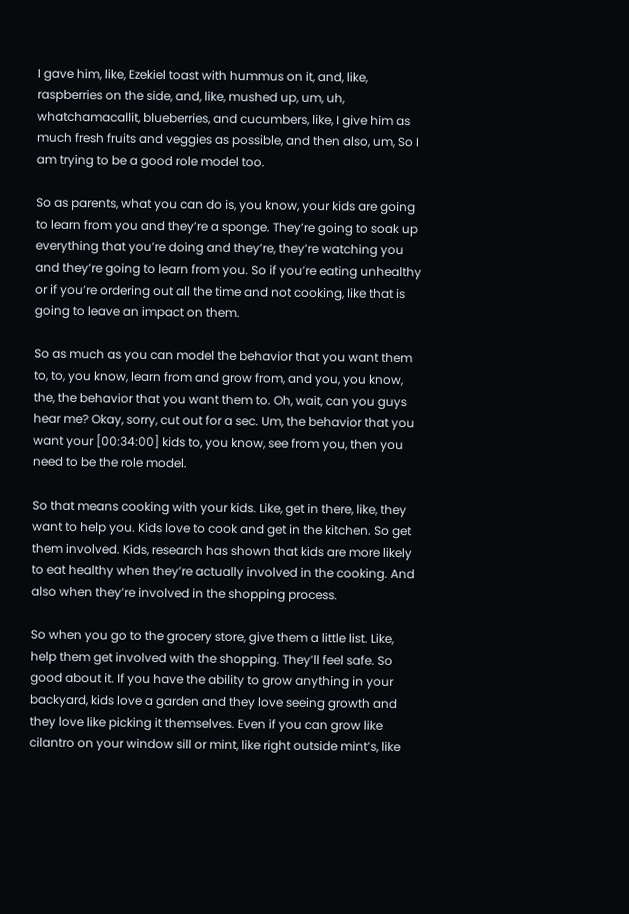I gave him, like, Ezekiel toast with hummus on it, and, like, raspberries on the side, and, like, mushed up, um, uh, whatchamacallit, blueberries, and cucumbers, like, I give him as much fresh fruits and veggies as possible, and then also, um, So I am trying to be a good role model too.

So as parents, what you can do is, you know, your kids are going to learn from you and they’re a sponge. They’re going to soak up everything that you’re doing and they’re, they’re watching you and they’re going to learn from you. So if you’re eating unhealthy or if you’re ordering out all the time and not cooking, like that is going to leave an impact on them.

So as much as you can model the behavior that you want them to, to, you know, learn from and grow from, and you, you know, the, the behavior that you want them to. Oh, wait, can you guys hear me? Okay, sorry, cut out for a sec. Um, the behavior that you want your [00:34:00] kids to, you know, see from you, then you need to be the role model.

So that means cooking with your kids. Like, get in there, like, they want to help you. Kids love to cook and get in the kitchen. So get them involved. Kids, research has shown that kids are more likely to eat healthy when they’re actually involved in the cooking. And also when they’re involved in the shopping process.

So when you go to the grocery store, give them a little list. Like, help them get involved with the shopping. They’ll feel safe. So good about it. If you have the ability to grow anything in your backyard, kids love a garden and they love seeing growth and they love like picking it themselves. Even if you can grow like cilantro on your window sill or mint, like right outside mint’s, like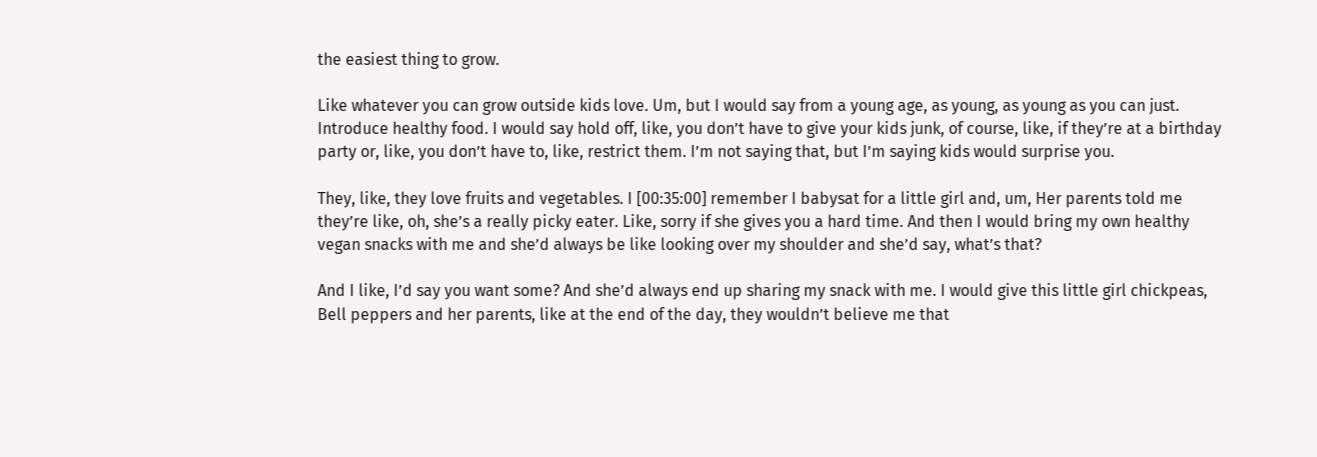the easiest thing to grow.

Like whatever you can grow outside kids love. Um, but I would say from a young age, as young, as young as you can just. Introduce healthy food. I would say hold off, like, you don’t have to give your kids junk, of course, like, if they’re at a birthday party or, like, you don’t have to, like, restrict them. I’m not saying that, but I’m saying kids would surprise you.

They, like, they love fruits and vegetables. I [00:35:00] remember I babysat for a little girl and, um, Her parents told me they’re like, oh, she’s a really picky eater. Like, sorry if she gives you a hard time. And then I would bring my own healthy vegan snacks with me and she’d always be like looking over my shoulder and she’d say, what’s that?

And I like, I’d say you want some? And she’d always end up sharing my snack with me. I would give this little girl chickpeas, Bell peppers and her parents, like at the end of the day, they wouldn’t believe me that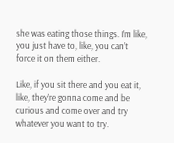she was eating those things. I’m like, you just have to, like, you can’t force it on them either.

Like, if you sit there and you eat it, like, they’re gonna come and be curious and come over and try whatever you want to try.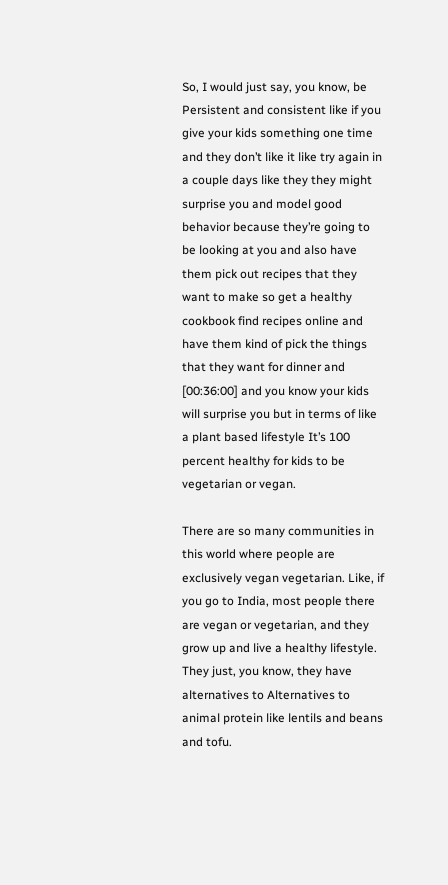So, I would just say, you know, be Persistent and consistent like if you give your kids something one time and they don’t like it like try again in a couple days like they they might surprise you and model good behavior because they’re going to be looking at you and also have them pick out recipes that they want to make so get a healthy cookbook find recipes online and have them kind of pick the things that they want for dinner and [00:36:00] and you know your kids will surprise you but in terms of like a plant based lifestyle It’s 100 percent healthy for kids to be vegetarian or vegan.

There are so many communities in this world where people are exclusively vegan vegetarian. Like, if you go to India, most people there are vegan or vegetarian, and they grow up and live a healthy lifestyle. They just, you know, they have alternatives to Alternatives to animal protein like lentils and beans and tofu.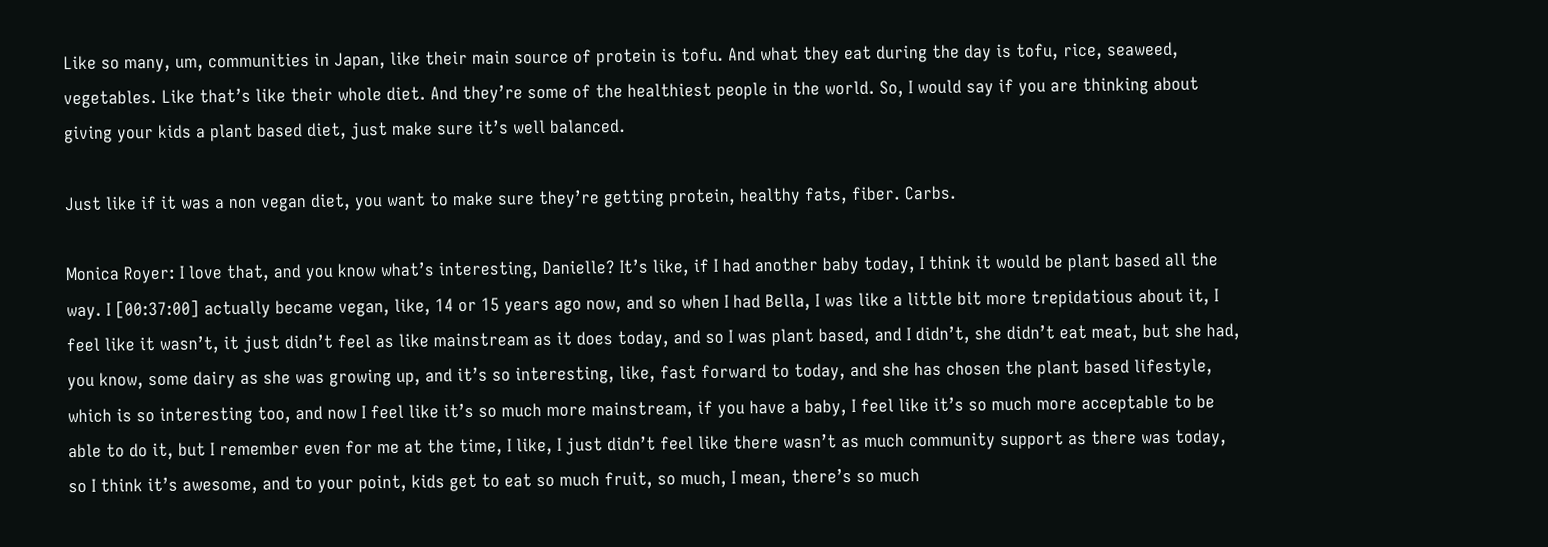Like so many, um, communities in Japan, like their main source of protein is tofu. And what they eat during the day is tofu, rice, seaweed, vegetables. Like that’s like their whole diet. And they’re some of the healthiest people in the world. So, I would say if you are thinking about giving your kids a plant based diet, just make sure it’s well balanced.

Just like if it was a non vegan diet, you want to make sure they’re getting protein, healthy fats, fiber. Carbs.

Monica Royer: I love that, and you know what’s interesting, Danielle? It’s like, if I had another baby today, I think it would be plant based all the way. I [00:37:00] actually became vegan, like, 14 or 15 years ago now, and so when I had Bella, I was like a little bit more trepidatious about it, I feel like it wasn’t, it just didn’t feel as like mainstream as it does today, and so I was plant based, and I didn’t, she didn’t eat meat, but she had, you know, some dairy as she was growing up, and it’s so interesting, like, fast forward to today, and she has chosen the plant based lifestyle, which is so interesting too, and now I feel like it’s so much more mainstream, if you have a baby, I feel like it’s so much more acceptable to be able to do it, but I remember even for me at the time, I like, I just didn’t feel like there wasn’t as much community support as there was today, so I think it’s awesome, and to your point, kids get to eat so much fruit, so much, I mean, there’s so much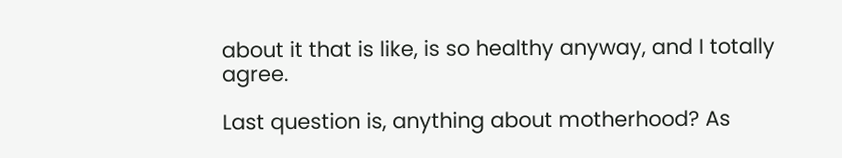about it that is like, is so healthy anyway, and I totally agree.

Last question is, anything about motherhood? As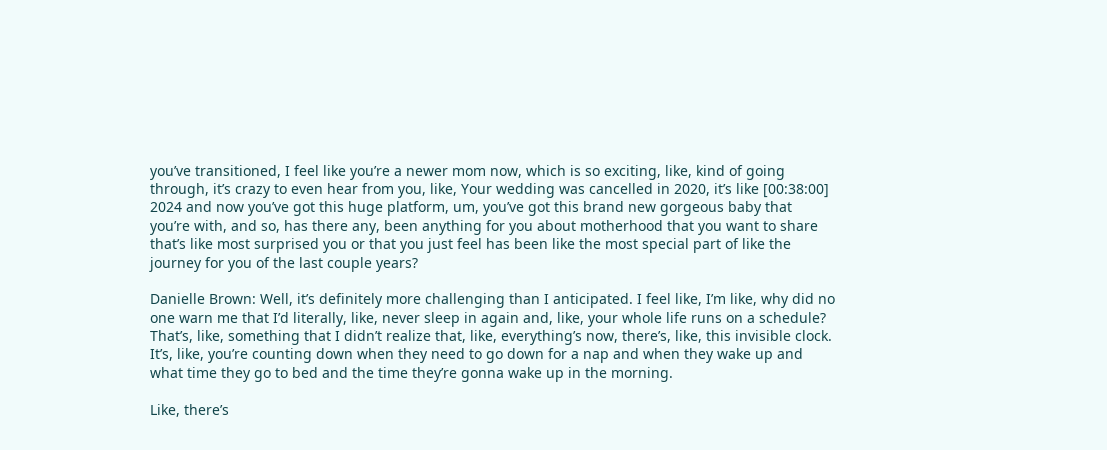you’ve transitioned, I feel like you’re a newer mom now, which is so exciting, like, kind of going through, it’s crazy to even hear from you, like, Your wedding was cancelled in 2020, it’s like [00:38:00] 2024 and now you’ve got this huge platform, um, you’ve got this brand new gorgeous baby that you’re with, and so, has there any, been anything for you about motherhood that you want to share that’s like most surprised you or that you just feel has been like the most special part of like the journey for you of the last couple years?

Danielle Brown: Well, it’s definitely more challenging than I anticipated. I feel like, I’m like, why did no one warn me that I’d literally, like, never sleep in again and, like, your whole life runs on a schedule? That’s, like, something that I didn’t realize that, like, everything’s now, there’s, like, this invisible clock. It’s, like, you’re counting down when they need to go down for a nap and when they wake up and what time they go to bed and the time they’re gonna wake up in the morning.

Like, there’s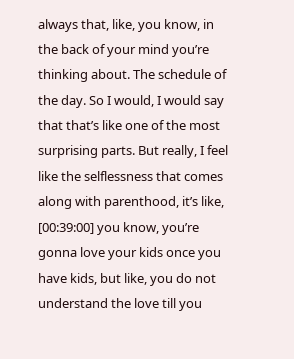always that, like, you know, in the back of your mind you’re thinking about. The schedule of the day. So I would, I would say that that’s like one of the most surprising parts. But really, I feel like the selflessness that comes along with parenthood, it’s like, [00:39:00] you know, you’re gonna love your kids once you have kids, but like, you do not understand the love till you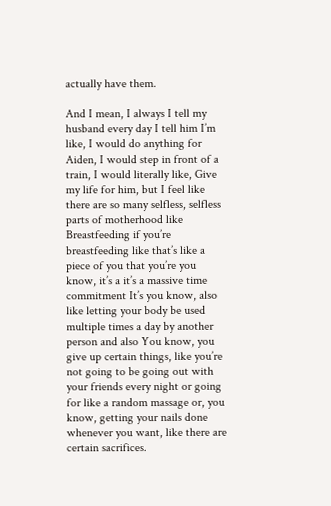actually have them.

And I mean, I always I tell my husband every day I tell him I’m like, I would do anything for Aiden, I would step in front of a train, I would literally like, Give my life for him, but I feel like there are so many selfless, selfless parts of motherhood like Breastfeeding if you’re breastfeeding like that’s like a piece of you that you’re you know, it’s a it’s a massive time commitment It’s you know, also like letting your body be used multiple times a day by another person and also You know, you give up certain things, like you’re not going to be going out with your friends every night or going for like a random massage or, you know, getting your nails done whenever you want, like there are certain sacrifices.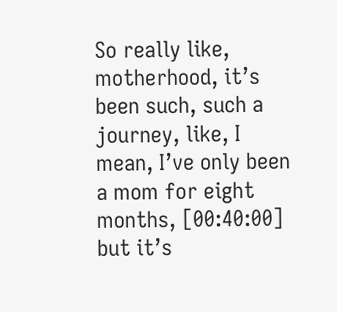So really like, motherhood, it’s been such, such a journey, like, I mean, I’ve only been a mom for eight months, [00:40:00] but it’s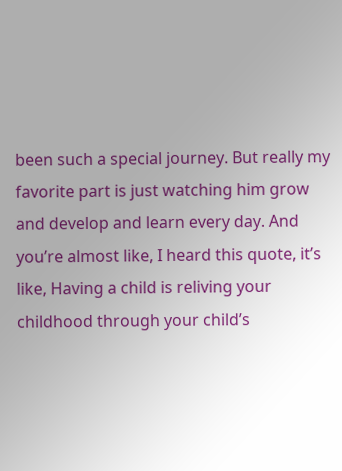been such a special journey. But really my favorite part is just watching him grow and develop and learn every day. And you’re almost like, I heard this quote, it’s like, Having a child is reliving your childhood through your child’s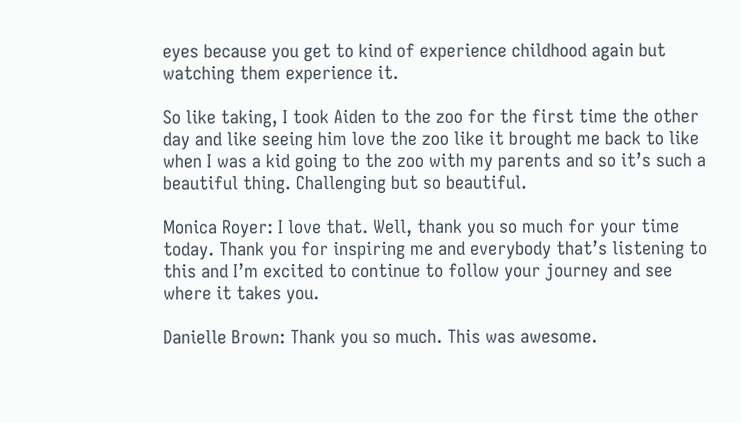eyes because you get to kind of experience childhood again but watching them experience it.

So like taking, I took Aiden to the zoo for the first time the other day and like seeing him love the zoo like it brought me back to like when I was a kid going to the zoo with my parents and so it’s such a beautiful thing. Challenging but so beautiful.

Monica Royer: I love that. Well, thank you so much for your time today. Thank you for inspiring me and everybody that’s listening to this and I’m excited to continue to follow your journey and see where it takes you.

Danielle Brown: Thank you so much. This was awesome.